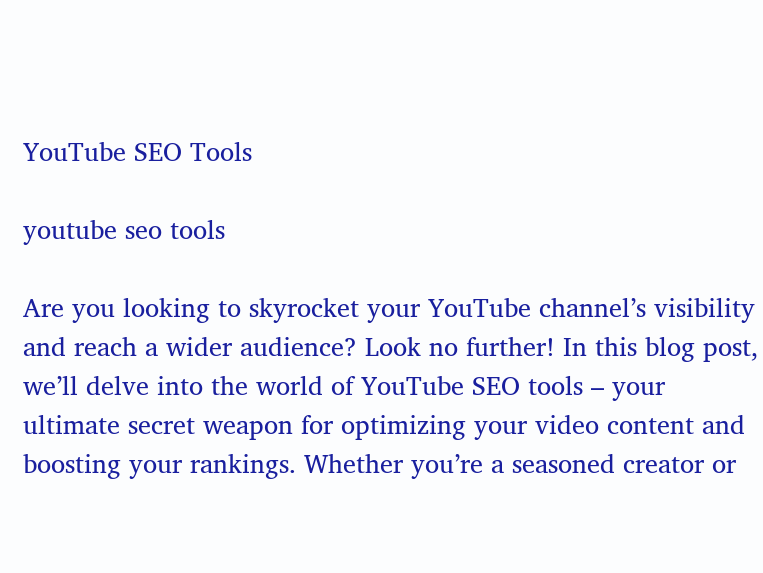YouTube SEO Tools

youtube seo tools

Are you looking to skyrocket your YouTube channel’s visibility and reach a wider audience? Look no further! In this blog post, we’ll delve into the world of YouTube SEO tools – your ultimate secret weapon for optimizing your video content and boosting your rankings. Whether you’re a seasoned creator or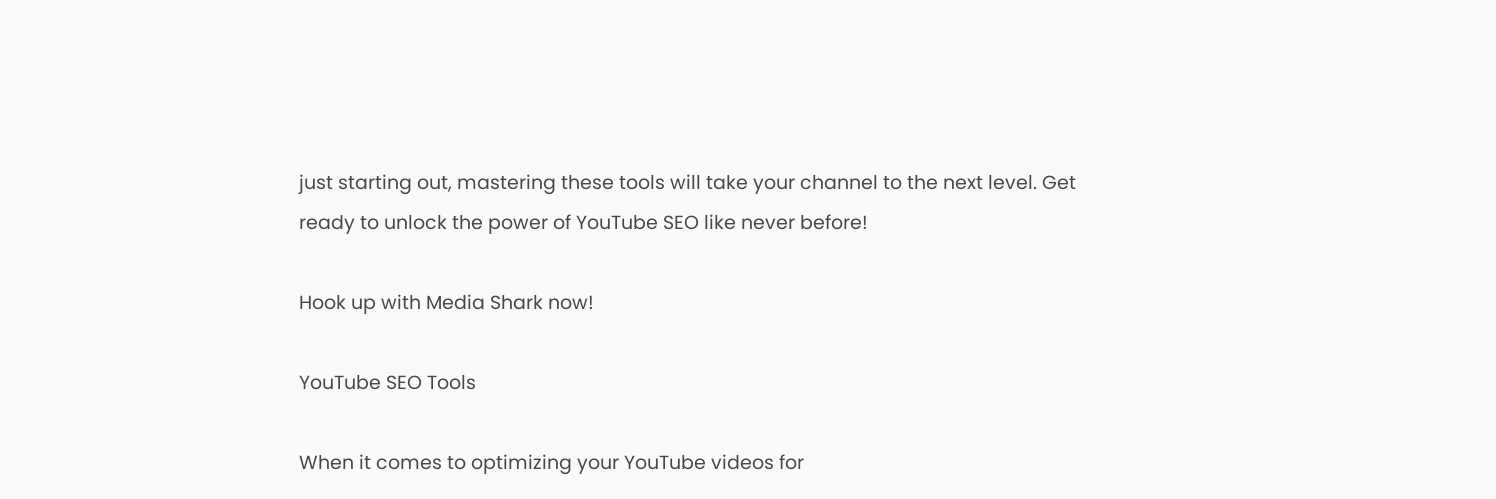just starting out, mastering these tools will take your channel to the next level. Get ready to unlock the power of YouTube SEO like never before!

Hook up with Media Shark now!

YouTube SEO Tools

When it comes to optimizing your YouTube videos for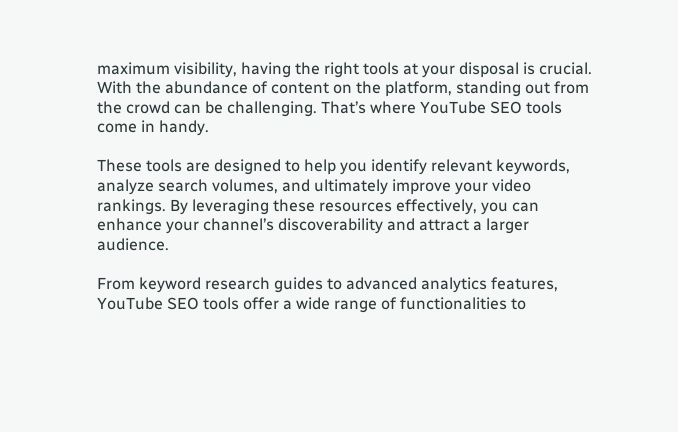maximum visibility, having the right tools at your disposal is crucial. With the abundance of content on the platform, standing out from the crowd can be challenging. That’s where YouTube SEO tools come in handy.

These tools are designed to help you identify relevant keywords, analyze search volumes, and ultimately improve your video rankings. By leveraging these resources effectively, you can enhance your channel’s discoverability and attract a larger audience.

From keyword research guides to advanced analytics features, YouTube SEO tools offer a wide range of functionalities to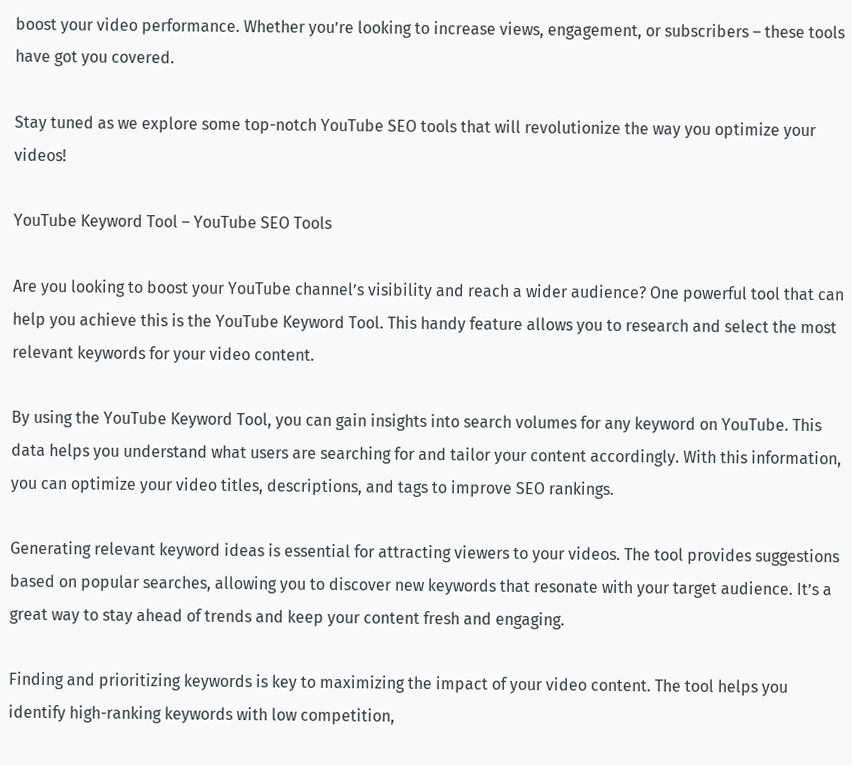boost your video performance. Whether you’re looking to increase views, engagement, or subscribers – these tools have got you covered.

Stay tuned as we explore some top-notch YouTube SEO tools that will revolutionize the way you optimize your videos!

YouTube Keyword Tool – YouTube SEO Tools

Are you looking to boost your YouTube channel’s visibility and reach a wider audience? One powerful tool that can help you achieve this is the YouTube Keyword Tool. This handy feature allows you to research and select the most relevant keywords for your video content.

By using the YouTube Keyword Tool, you can gain insights into search volumes for any keyword on YouTube. This data helps you understand what users are searching for and tailor your content accordingly. With this information, you can optimize your video titles, descriptions, and tags to improve SEO rankings.

Generating relevant keyword ideas is essential for attracting viewers to your videos. The tool provides suggestions based on popular searches, allowing you to discover new keywords that resonate with your target audience. It’s a great way to stay ahead of trends and keep your content fresh and engaging.

Finding and prioritizing keywords is key to maximizing the impact of your video content. The tool helps you identify high-ranking keywords with low competition,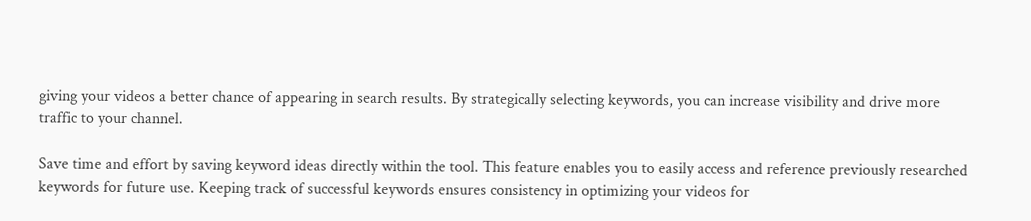giving your videos a better chance of appearing in search results. By strategically selecting keywords, you can increase visibility and drive more traffic to your channel.

Save time and effort by saving keyword ideas directly within the tool. This feature enables you to easily access and reference previously researched keywords for future use. Keeping track of successful keywords ensures consistency in optimizing your videos for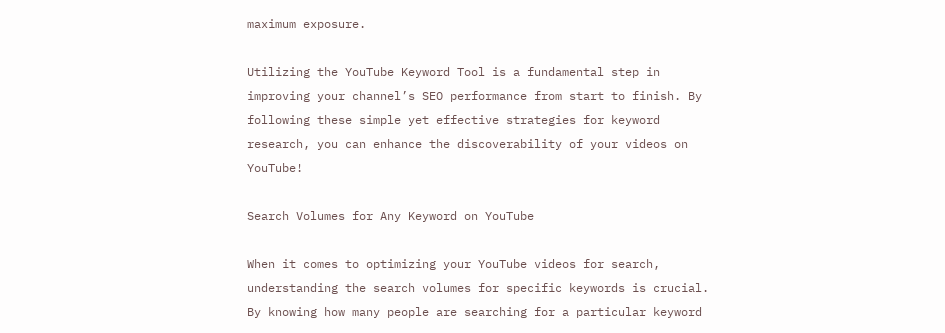maximum exposure.

Utilizing the YouTube Keyword Tool is a fundamental step in improving your channel’s SEO performance from start to finish. By following these simple yet effective strategies for keyword research, you can enhance the discoverability of your videos on YouTube!

Search Volumes for Any Keyword on YouTube

When it comes to optimizing your YouTube videos for search, understanding the search volumes for specific keywords is crucial. By knowing how many people are searching for a particular keyword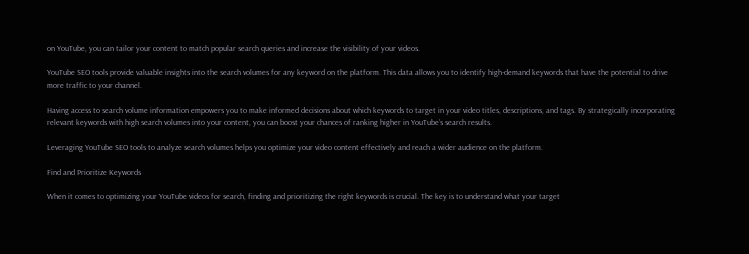on YouTube, you can tailor your content to match popular search queries and increase the visibility of your videos.

YouTube SEO tools provide valuable insights into the search volumes for any keyword on the platform. This data allows you to identify high-demand keywords that have the potential to drive more traffic to your channel.

Having access to search volume information empowers you to make informed decisions about which keywords to target in your video titles, descriptions, and tags. By strategically incorporating relevant keywords with high search volumes into your content, you can boost your chances of ranking higher in YouTube’s search results.

Leveraging YouTube SEO tools to analyze search volumes helps you optimize your video content effectively and reach a wider audience on the platform.

Find and Prioritize Keywords

When it comes to optimizing your YouTube videos for search, finding and prioritizing the right keywords is crucial. The key is to understand what your target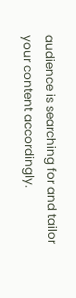audience is searching for and tailor your content accordingly.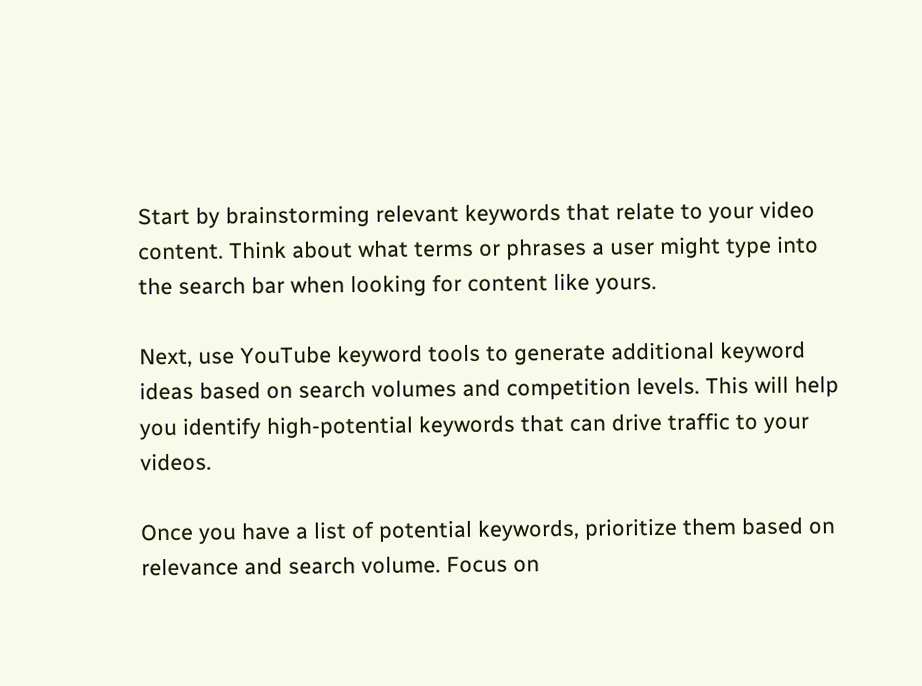Start by brainstorming relevant keywords that relate to your video content. Think about what terms or phrases a user might type into the search bar when looking for content like yours.

Next, use YouTube keyword tools to generate additional keyword ideas based on search volumes and competition levels. This will help you identify high-potential keywords that can drive traffic to your videos.

Once you have a list of potential keywords, prioritize them based on relevance and search volume. Focus on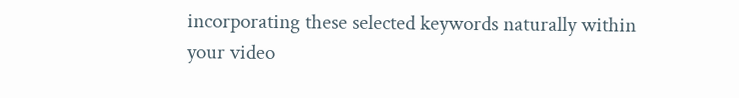incorporating these selected keywords naturally within your video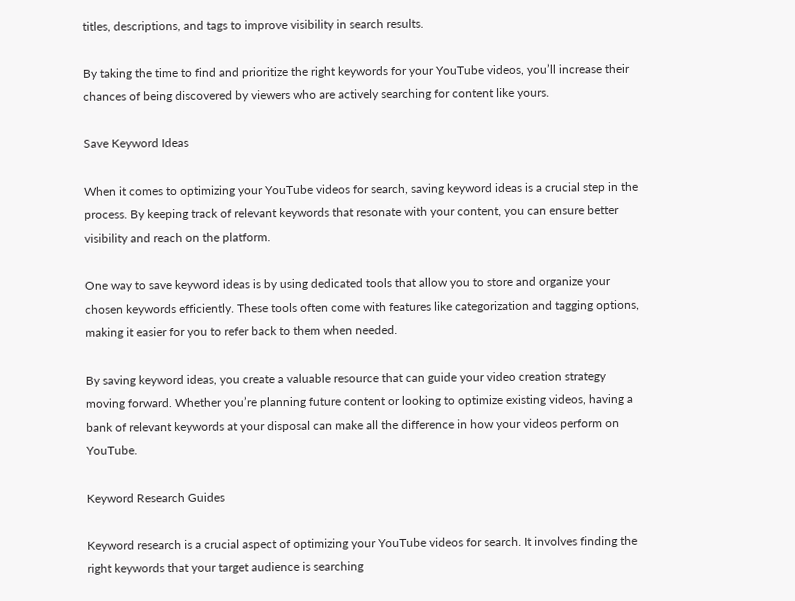titles, descriptions, and tags to improve visibility in search results.

By taking the time to find and prioritize the right keywords for your YouTube videos, you’ll increase their chances of being discovered by viewers who are actively searching for content like yours.

Save Keyword Ideas

When it comes to optimizing your YouTube videos for search, saving keyword ideas is a crucial step in the process. By keeping track of relevant keywords that resonate with your content, you can ensure better visibility and reach on the platform.

One way to save keyword ideas is by using dedicated tools that allow you to store and organize your chosen keywords efficiently. These tools often come with features like categorization and tagging options, making it easier for you to refer back to them when needed.

By saving keyword ideas, you create a valuable resource that can guide your video creation strategy moving forward. Whether you’re planning future content or looking to optimize existing videos, having a bank of relevant keywords at your disposal can make all the difference in how your videos perform on YouTube.

Keyword Research Guides

Keyword research is a crucial aspect of optimizing your YouTube videos for search. It involves finding the right keywords that your target audience is searching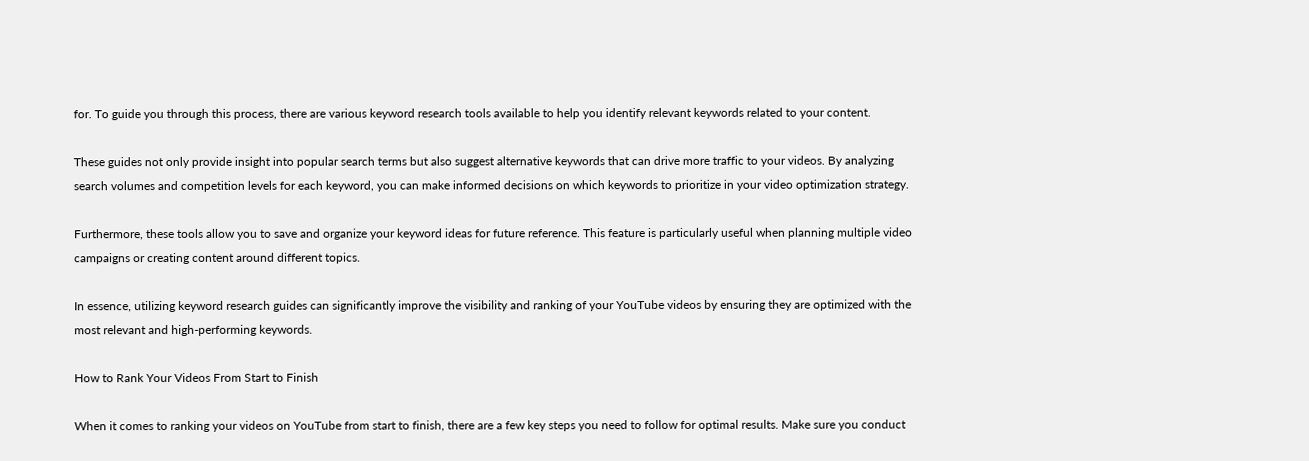for. To guide you through this process, there are various keyword research tools available to help you identify relevant keywords related to your content.

These guides not only provide insight into popular search terms but also suggest alternative keywords that can drive more traffic to your videos. By analyzing search volumes and competition levels for each keyword, you can make informed decisions on which keywords to prioritize in your video optimization strategy.

Furthermore, these tools allow you to save and organize your keyword ideas for future reference. This feature is particularly useful when planning multiple video campaigns or creating content around different topics.

In essence, utilizing keyword research guides can significantly improve the visibility and ranking of your YouTube videos by ensuring they are optimized with the most relevant and high-performing keywords.

How to Rank Your Videos From Start to Finish

When it comes to ranking your videos on YouTube from start to finish, there are a few key steps you need to follow for optimal results. Make sure you conduct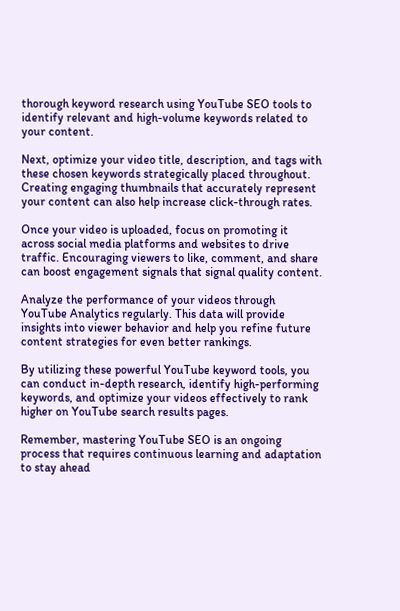thorough keyword research using YouTube SEO tools to identify relevant and high-volume keywords related to your content.

Next, optimize your video title, description, and tags with these chosen keywords strategically placed throughout. Creating engaging thumbnails that accurately represent your content can also help increase click-through rates.

Once your video is uploaded, focus on promoting it across social media platforms and websites to drive traffic. Encouraging viewers to like, comment, and share can boost engagement signals that signal quality content.

Analyze the performance of your videos through YouTube Analytics regularly. This data will provide insights into viewer behavior and help you refine future content strategies for even better rankings.

By utilizing these powerful YouTube keyword tools, you can conduct in-depth research, identify high-performing keywords, and optimize your videos effectively to rank higher on YouTube search results pages.

Remember, mastering YouTube SEO is an ongoing process that requires continuous learning and adaptation to stay ahead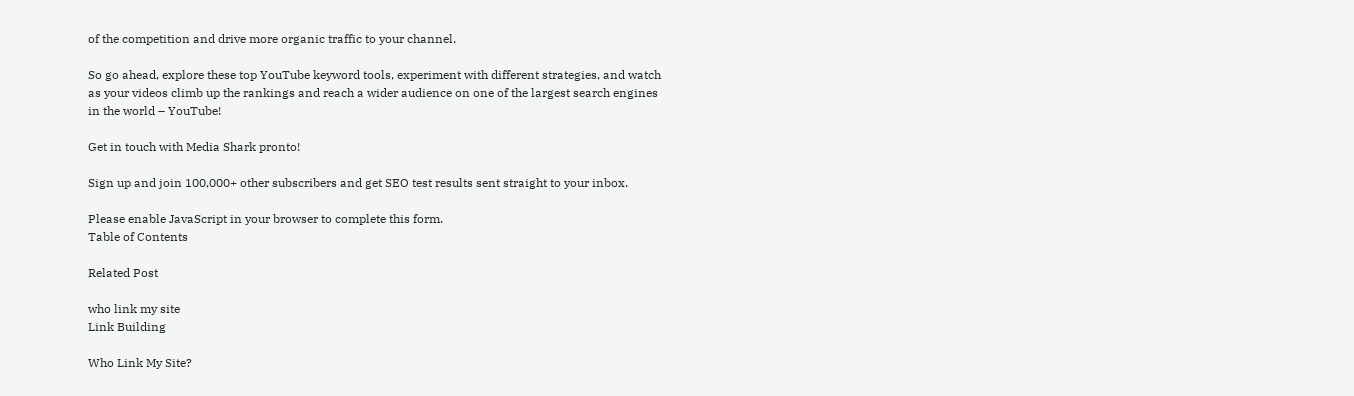of the competition and drive more organic traffic to your channel.

So go ahead, explore these top YouTube keyword tools, experiment with different strategies, and watch as your videos climb up the rankings and reach a wider audience on one of the largest search engines in the world – YouTube!

Get in touch with Media Shark pronto!

Sign up and join 100,000+ other subscribers and get SEO test results sent straight to your inbox.

Please enable JavaScript in your browser to complete this form.
Table of Contents

Related Post

who link my site
Link Building

Who Link My Site?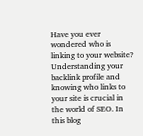Have you ever wondered who is linking to your website? Understanding your backlink profile and knowing who links to your site is crucial in the world of SEO. In this blog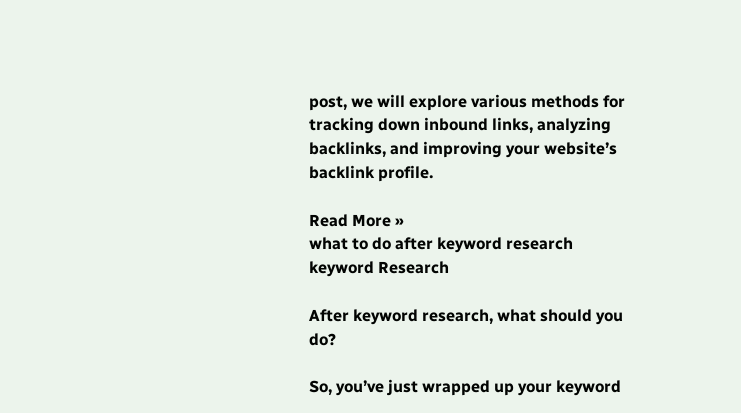post, we will explore various methods for tracking down inbound links, analyzing backlinks, and improving your website’s backlink profile.

Read More »
what to do after keyword research
keyword Research

After keyword research, what should you do?

So, you’ve just wrapped up your keyword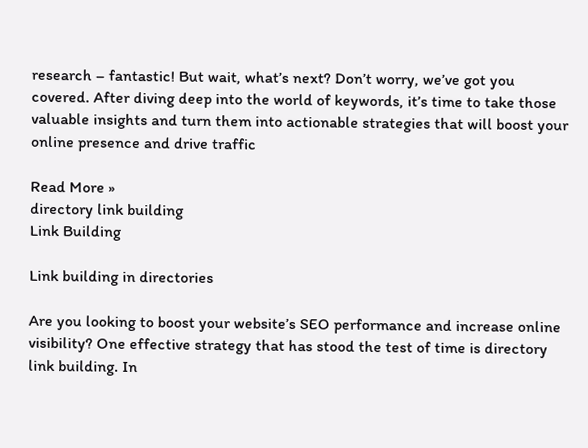research – fantastic! But wait, what’s next? Don’t worry, we’ve got you covered. After diving deep into the world of keywords, it’s time to take those valuable insights and turn them into actionable strategies that will boost your online presence and drive traffic

Read More »
directory link building
Link Building

Link building in directories

Are you looking to boost your website’s SEO performance and increase online visibility? One effective strategy that has stood the test of time is directory link building. In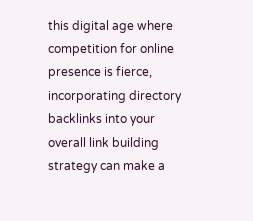this digital age where competition for online presence is fierce, incorporating directory backlinks into your overall link building strategy can make a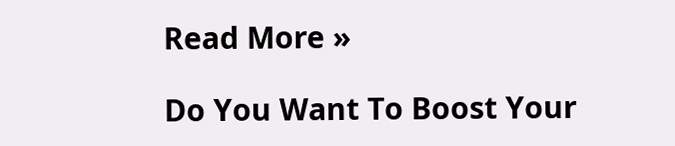Read More »

Do You Want To Boost Your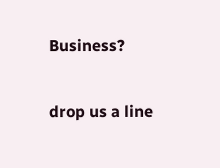Business?

drop us a line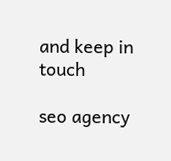and keep in touch

seo agency